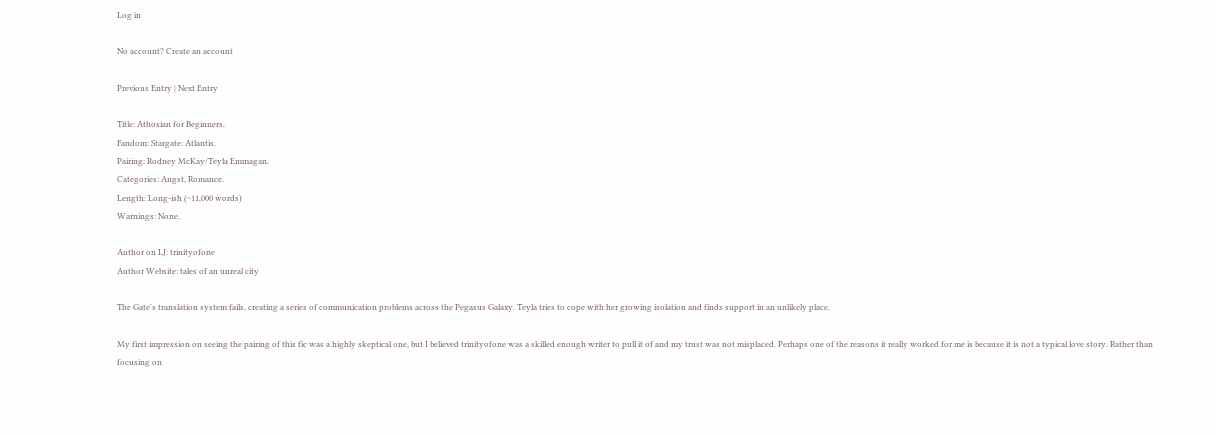Log in

No account? Create an account

Previous Entry | Next Entry

Title: Athosian for Beginners.
Fandom: Stargate: Atlantis.
Pairing: Rodney McKay/Teyla Emmagan.
Categories: Angst, Romance.
Length: Long-ish (~11,000 words)
Warnings: None.

Author on LJ: trinityofone
Author Website: tales of an unreal city

The Gate's translation system fails, creating a series of communication problems across the Pegasus Galaxy. Teyla tries to cope with her growing isolation and finds support in an unlikely place.

My first impression on seeing the pairing of this fic was a highly skeptical one, but I believed trinityofone was a skilled enough writer to pull it of and my trust was not misplaced. Perhaps one of the reasons it really worked for me is because it is not a typical love story. Rather than focusing on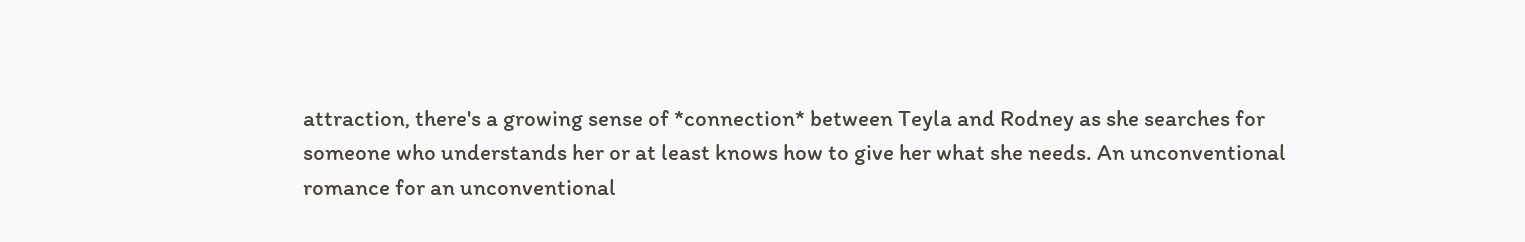attraction, there's a growing sense of *connection* between Teyla and Rodney as she searches for someone who understands her or at least knows how to give her what she needs. An unconventional romance for an unconventional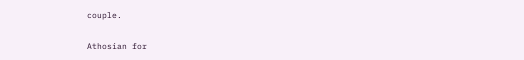couple.

Athosian for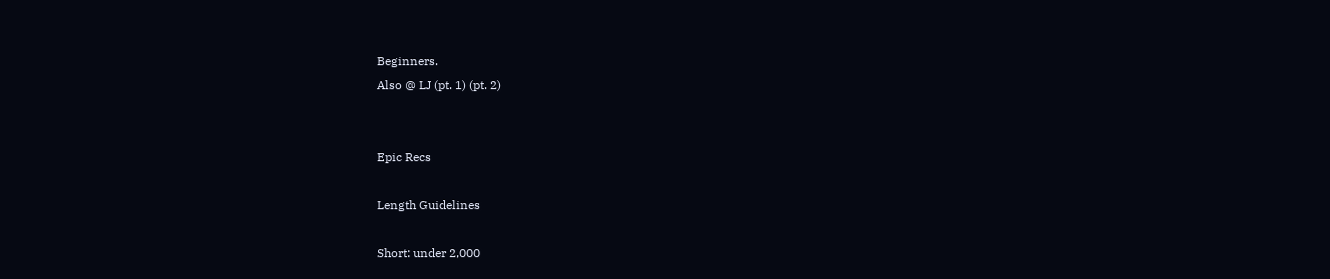Beginners.
Also @ LJ (pt. 1) (pt. 2)


Epic Recs

Length Guidelines

Short: under 2,000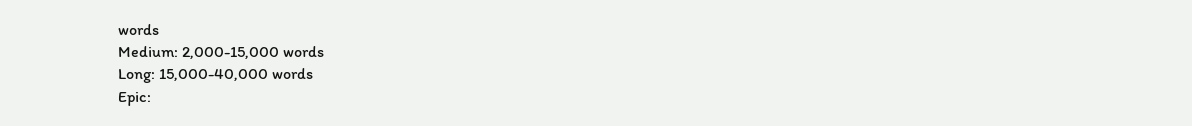words
Medium: 2,000-15,000 words
Long: 15,000-40,000 words
Epic: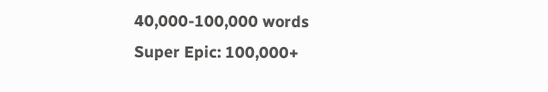40,000-100,000 words
Super Epic: 100,000+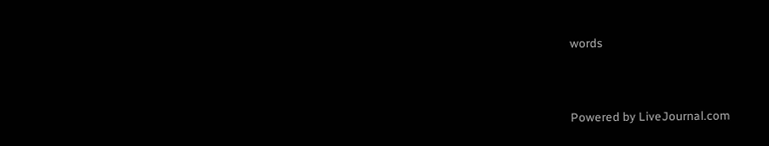words


Powered by LiveJournal.com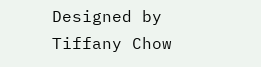Designed by Tiffany Chow